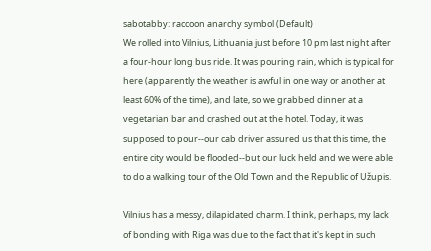sabotabby: raccoon anarchy symbol (Default)
We rolled into Vilnius, Lithuania just before 10 pm last night after a four-hour long bus ride. It was pouring rain, which is typical for here (apparently the weather is awful in one way or another at least 60% of the time), and late, so we grabbed dinner at a vegetarian bar and crashed out at the hotel. Today, it was supposed to pour--our cab driver assured us that this time, the entire city would be flooded--but our luck held and we were able to do a walking tour of the Old Town and the Republic of Užupis.

Vilnius has a messy, dilapidated charm. I think, perhaps, my lack of bonding with Riga was due to the fact that it's kept in such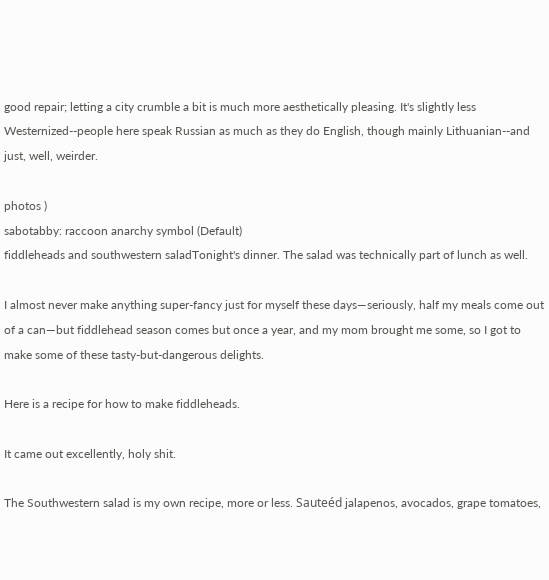good repair; letting a city crumble a bit is much more aesthetically pleasing. It's slightly less Westernized--people here speak Russian as much as they do English, though mainly Lithuanian--and just, well, weirder.

photos )
sabotabby: raccoon anarchy symbol (Default)
fiddleheads and southwestern saladTonight's dinner. The salad was technically part of lunch as well.

I almost never make anything super-fancy just for myself these days—seriously, half my meals come out of a can—but fiddlehead season comes but once a year, and my mom brought me some, so I got to make some of these tasty-but-dangerous delights.

Here is a recipe for how to make fiddleheads.

It came out excellently, holy shit.

The Southwestern salad is my own recipe, more or less. Sauteéd jalapenos, avocados, grape tomatoes,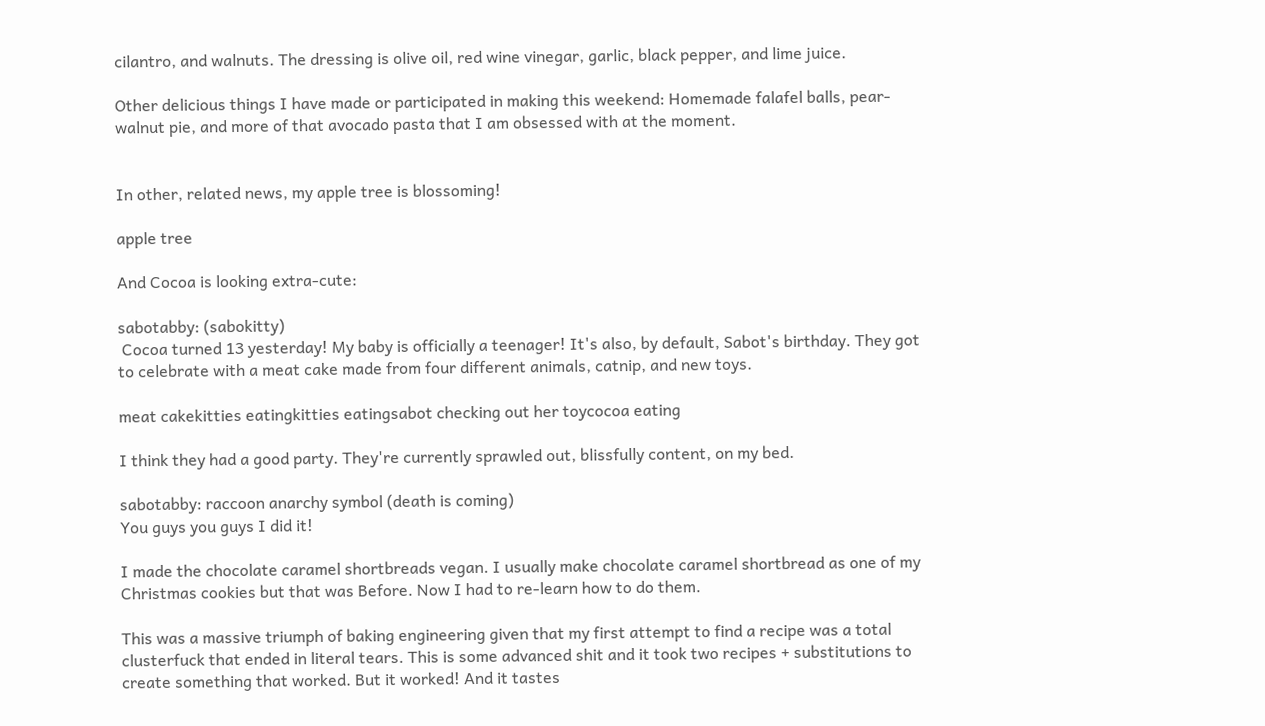cilantro, and walnuts. The dressing is olive oil, red wine vinegar, garlic, black pepper, and lime juice.

Other delicious things I have made or participated in making this weekend: Homemade falafel balls, pear-walnut pie, and more of that avocado pasta that I am obsessed with at the moment.


In other, related news, my apple tree is blossoming!

apple tree

And Cocoa is looking extra-cute:

sabotabby: (sabokitty)
 Cocoa turned 13 yesterday! My baby is officially a teenager! It's also, by default, Sabot's birthday. They got to celebrate with a meat cake made from four different animals, catnip, and new toys.

meat cakekitties eatingkitties eatingsabot checking out her toycocoa eating

I think they had a good party. They're currently sprawled out, blissfully content, on my bed.

sabotabby: raccoon anarchy symbol (death is coming)
You guys you guys I did it!

I made the chocolate caramel shortbreads vegan. I usually make chocolate caramel shortbread as one of my Christmas cookies but that was Before. Now I had to re-learn how to do them.

This was a massive triumph of baking engineering given that my first attempt to find a recipe was a total clusterfuck that ended in literal tears. This is some advanced shit and it took two recipes + substitutions to create something that worked. But it worked! And it tastes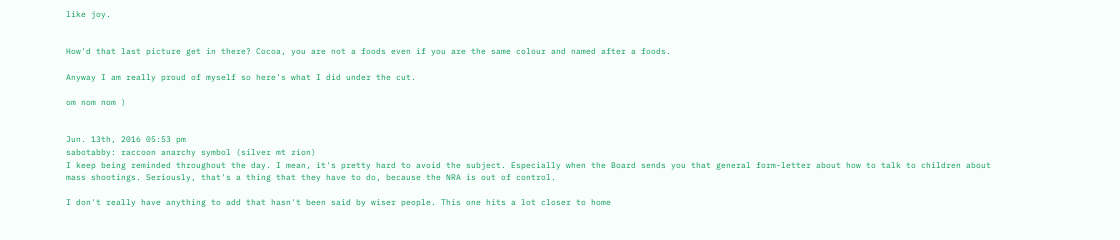like joy.


How'd that last picture get in there? Cocoa, you are not a foods even if you are the same colour and named after a foods.

Anyway I am really proud of myself so here's what I did under the cut.

om nom nom )


Jun. 13th, 2016 05:53 pm
sabotabby: raccoon anarchy symbol (silver mt zion)
I keep being reminded throughout the day. I mean, it's pretty hard to avoid the subject. Especially when the Board sends you that general form-letter about how to talk to children about mass shootings. Seriously, that's a thing that they have to do, because the NRA is out of control.

I don't really have anything to add that hasn't been said by wiser people. This one hits a lot closer to home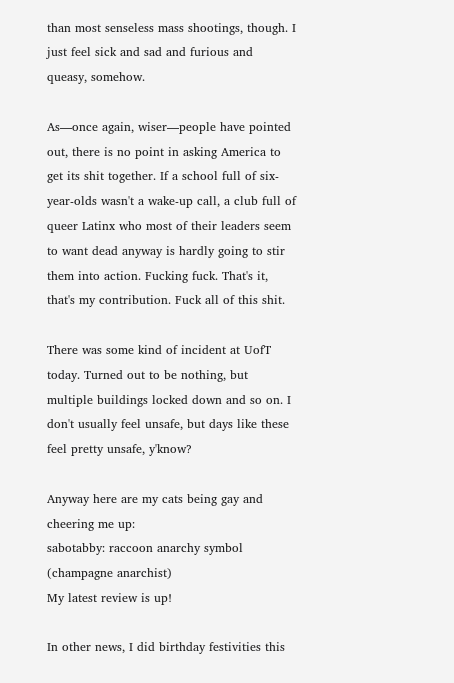than most senseless mass shootings, though. I just feel sick and sad and furious and queasy, somehow.

As—once again, wiser—people have pointed out, there is no point in asking America to get its shit together. If a school full of six-year-olds wasn't a wake-up call, a club full of queer Latinx who most of their leaders seem to want dead anyway is hardly going to stir them into action. Fucking fuck. That's it, that's my contribution. Fuck all of this shit.

There was some kind of incident at UofT today. Turned out to be nothing, but multiple buildings locked down and so on. I don't usually feel unsafe, but days like these feel pretty unsafe, y'know?

Anyway here are my cats being gay and cheering me up:
sabotabby: raccoon anarchy symbol (champagne anarchist)
My latest review is up!

In other news, I did birthday festivities this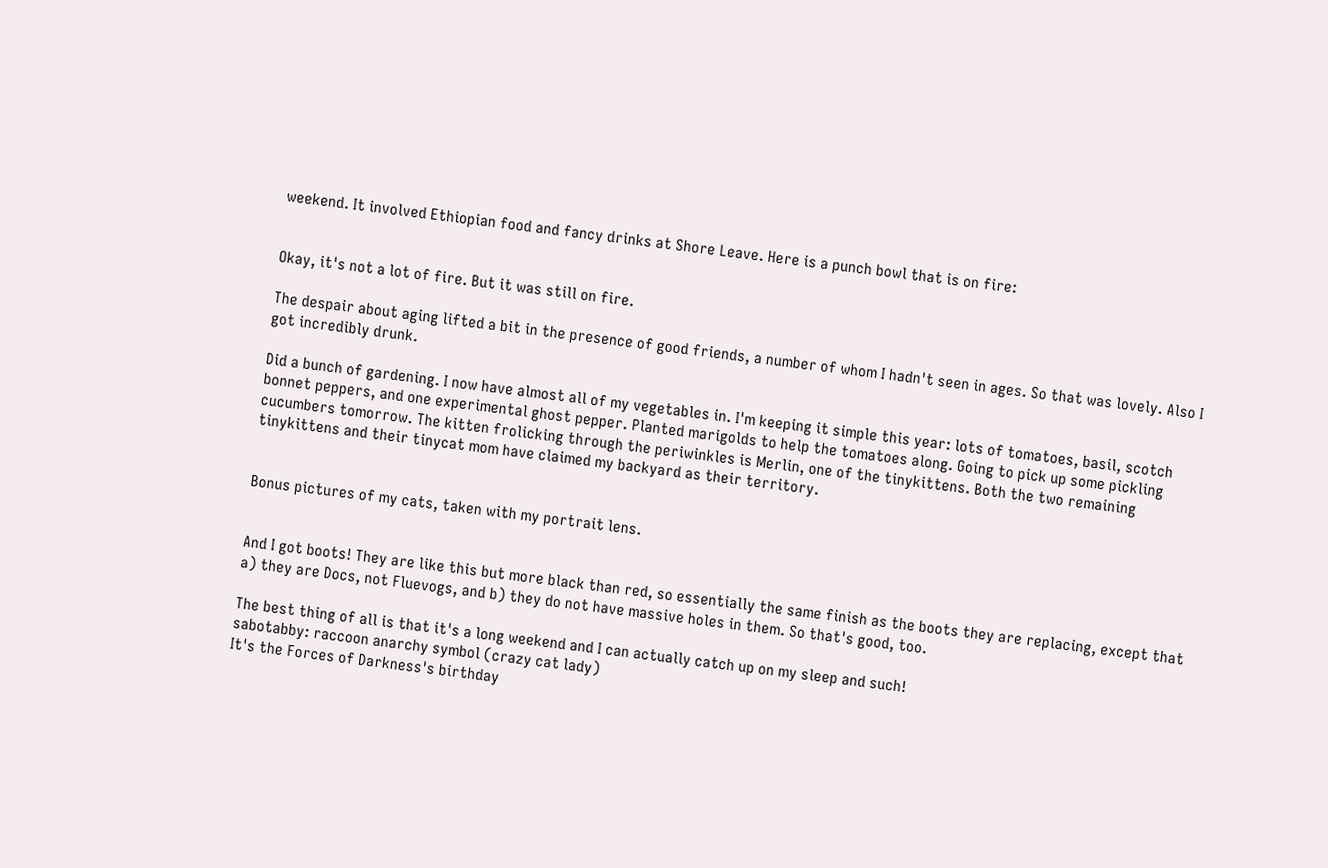weekend. It involved Ethiopian food and fancy drinks at Shore Leave. Here is a punch bowl that is on fire:


Okay, it's not a lot of fire. But it was still on fire.

The despair about aging lifted a bit in the presence of good friends, a number of whom I hadn't seen in ages. So that was lovely. Also I got incredibly drunk.

Did a bunch of gardening. I now have almost all of my vegetables in. I'm keeping it simple this year: lots of tomatoes, basil, scotch bonnet peppers, and one experimental ghost pepper. Planted marigolds to help the tomatoes along. Going to pick up some pickling cucumbers tomorrow. The kitten frolicking through the periwinkles is Merlin, one of the tinykittens. Both the two remaining tinykittens and their tinycat mom have claimed my backyard as their territory.


Bonus pictures of my cats, taken with my portrait lens.


And I got boots! They are like this but more black than red, so essentially the same finish as the boots they are replacing, except that a) they are Docs, not Fluevogs, and b) they do not have massive holes in them. So that's good, too.

The best thing of all is that it's a long weekend and I can actually catch up on my sleep and such!
sabotabby: raccoon anarchy symbol (crazy cat lady)
It's the Forces of Darkness's birthday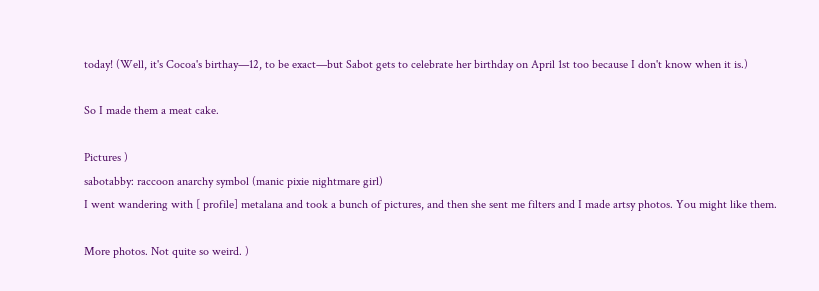today! (Well, it's Cocoa's birthay—12, to be exact—but Sabot gets to celebrate her birthday on April 1st too because I don't know when it is.)

So I made them a meat cake.

Pictures )
sabotabby: raccoon anarchy symbol (manic pixie nightmare girl)
I went wandering with [ profile] metalana and took a bunch of pictures, and then she sent me filters and I made artsy photos. You might like them.

More photos. Not quite so weird. )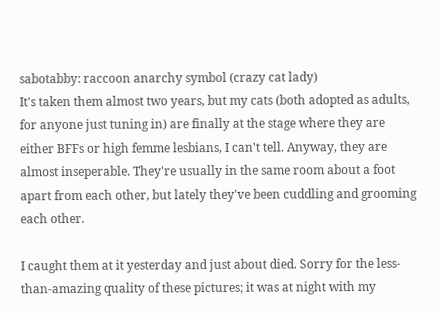sabotabby: raccoon anarchy symbol (crazy cat lady)
It's taken them almost two years, but my cats (both adopted as adults, for anyone just tuning in) are finally at the stage where they are either BFFs or high femme lesbians, I can't tell. Anyway, they are almost inseperable. They're usually in the same room about a foot apart from each other, but lately they've been cuddling and grooming each other.

I caught them at it yesterday and just about died. Sorry for the less-than-amazing quality of these pictures; it was at night with my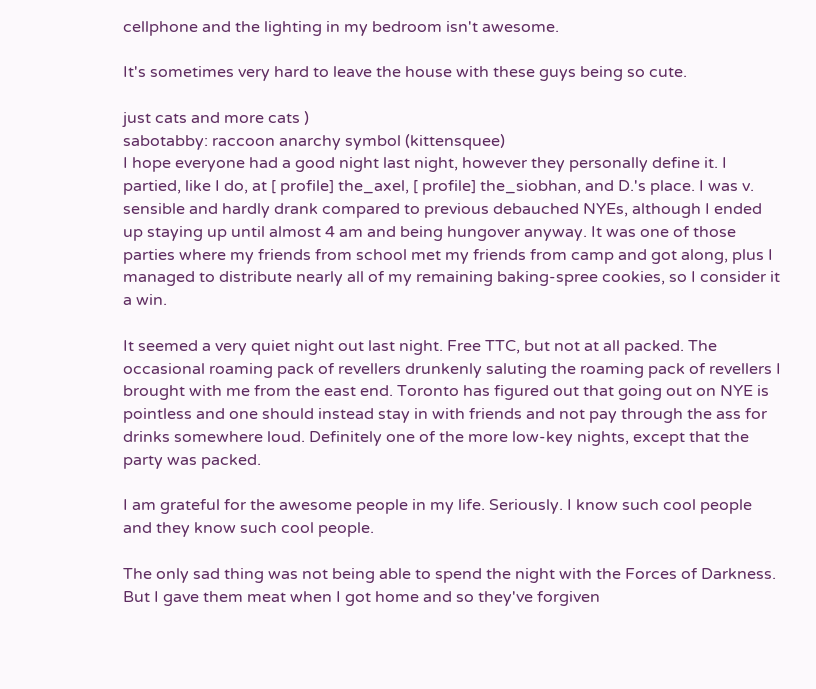cellphone and the lighting in my bedroom isn't awesome.

It's sometimes very hard to leave the house with these guys being so cute.

just cats and more cats )
sabotabby: raccoon anarchy symbol (kittensquee)
I hope everyone had a good night last night, however they personally define it. I partied, like I do, at [ profile] the_axel, [ profile] the_siobhan, and D.'s place. I was v. sensible and hardly drank compared to previous debauched NYEs, although I ended up staying up until almost 4 am and being hungover anyway. It was one of those parties where my friends from school met my friends from camp and got along, plus I managed to distribute nearly all of my remaining baking-spree cookies, so I consider it a win.

It seemed a very quiet night out last night. Free TTC, but not at all packed. The occasional roaming pack of revellers drunkenly saluting the roaming pack of revellers I brought with me from the east end. Toronto has figured out that going out on NYE is pointless and one should instead stay in with friends and not pay through the ass for drinks somewhere loud. Definitely one of the more low-key nights, except that the party was packed.

I am grateful for the awesome people in my life. Seriously. I know such cool people and they know such cool people.

The only sad thing was not being able to spend the night with the Forces of Darkness. But I gave them meat when I got home and so they've forgiven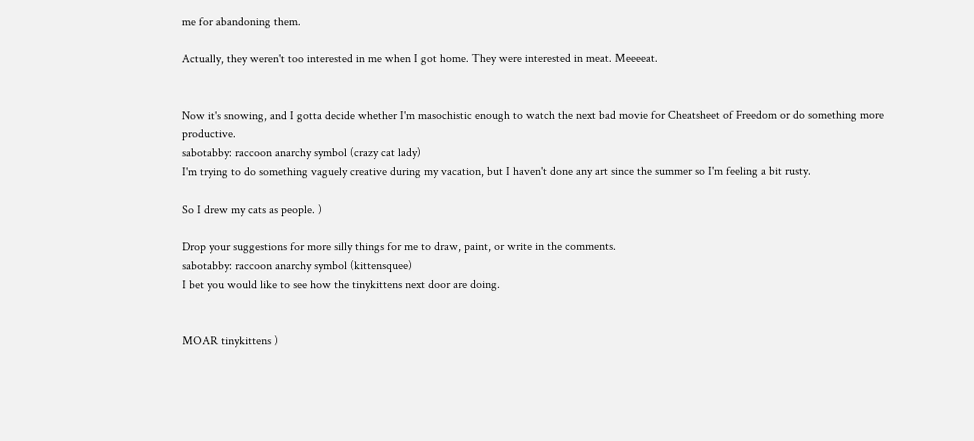me for abandoning them.

Actually, they weren't too interested in me when I got home. They were interested in meat. Meeeeat.


Now it's snowing, and I gotta decide whether I'm masochistic enough to watch the next bad movie for Cheatsheet of Freedom or do something more productive.
sabotabby: raccoon anarchy symbol (crazy cat lady)
I'm trying to do something vaguely creative during my vacation, but I haven't done any art since the summer so I'm feeling a bit rusty.

So I drew my cats as people. )

Drop your suggestions for more silly things for me to draw, paint, or write in the comments.
sabotabby: raccoon anarchy symbol (kittensquee)
I bet you would like to see how the tinykittens next door are doing.


MOAR tinykittens )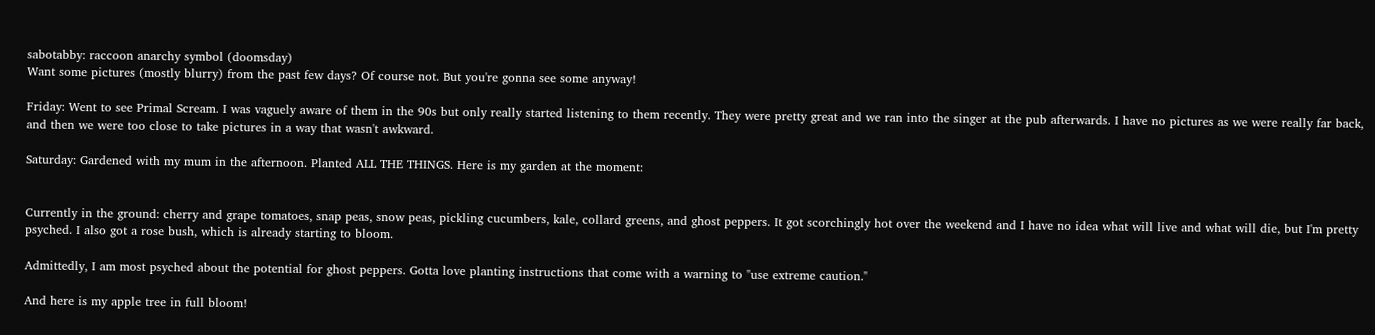sabotabby: raccoon anarchy symbol (doomsday)
Want some pictures (mostly blurry) from the past few days? Of course not. But you're gonna see some anyway!

Friday: Went to see Primal Scream. I was vaguely aware of them in the 90s but only really started listening to them recently. They were pretty great and we ran into the singer at the pub afterwards. I have no pictures as we were really far back, and then we were too close to take pictures in a way that wasn't awkward.

Saturday: Gardened with my mum in the afternoon. Planted ALL THE THINGS. Here is my garden at the moment:


Currently in the ground: cherry and grape tomatoes, snap peas, snow peas, pickling cucumbers, kale, collard greens, and ghost peppers. It got scorchingly hot over the weekend and I have no idea what will live and what will die, but I'm pretty psyched. I also got a rose bush, which is already starting to bloom.

Admittedly, I am most psyched about the potential for ghost peppers. Gotta love planting instructions that come with a warning to "use extreme caution."

And here is my apple tree in full bloom!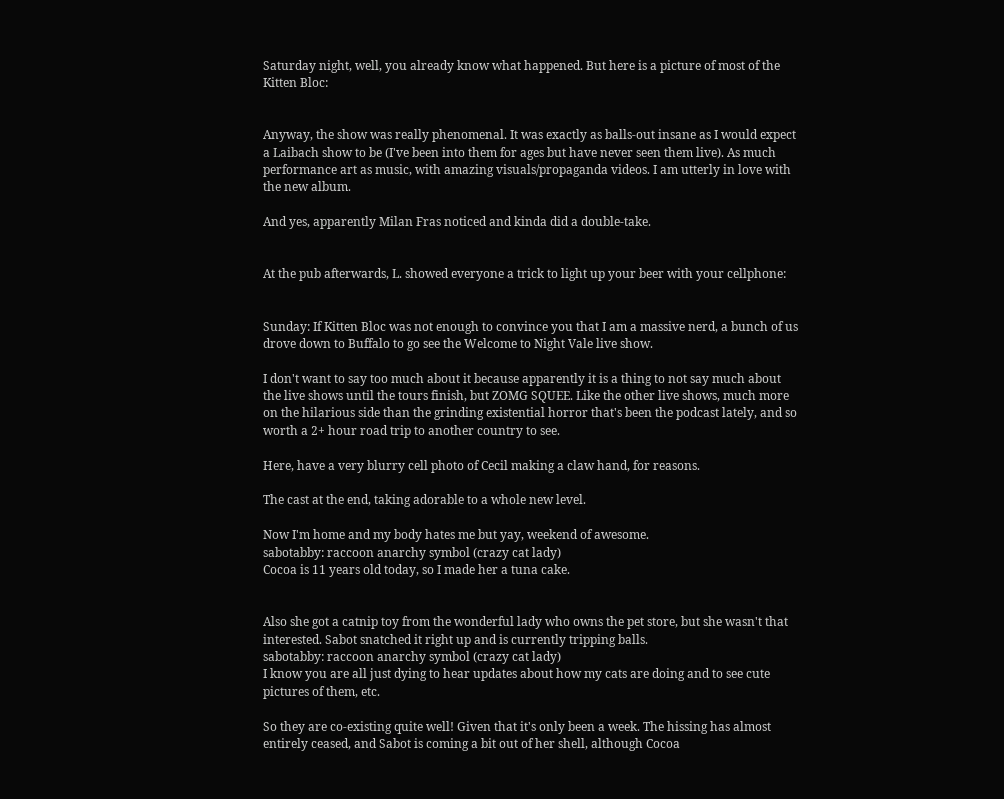Saturday night, well, you already know what happened. But here is a picture of most of the Kitten Bloc:


Anyway, the show was really phenomenal. It was exactly as balls-out insane as I would expect a Laibach show to be (I've been into them for ages but have never seen them live). As much performance art as music, with amazing visuals/propaganda videos. I am utterly in love with the new album.

And yes, apparently Milan Fras noticed and kinda did a double-take.


At the pub afterwards, L. showed everyone a trick to light up your beer with your cellphone:


Sunday: If Kitten Bloc was not enough to convince you that I am a massive nerd, a bunch of us drove down to Buffalo to go see the Welcome to Night Vale live show.

I don't want to say too much about it because apparently it is a thing to not say much about the live shows until the tours finish, but ZOMG SQUEE. Like the other live shows, much more on the hilarious side than the grinding existential horror that's been the podcast lately, and so worth a 2+ hour road trip to another country to see.

Here, have a very blurry cell photo of Cecil making a claw hand, for reasons.

The cast at the end, taking adorable to a whole new level.

Now I'm home and my body hates me but yay, weekend of awesome.
sabotabby: raccoon anarchy symbol (crazy cat lady)
Cocoa is 11 years old today, so I made her a tuna cake.


Also she got a catnip toy from the wonderful lady who owns the pet store, but she wasn't that interested. Sabot snatched it right up and is currently tripping balls.
sabotabby: raccoon anarchy symbol (crazy cat lady)
I know you are all just dying to hear updates about how my cats are doing and to see cute pictures of them, etc.

So they are co-existing quite well! Given that it's only been a week. The hissing has almost entirely ceased, and Sabot is coming a bit out of her shell, although Cocoa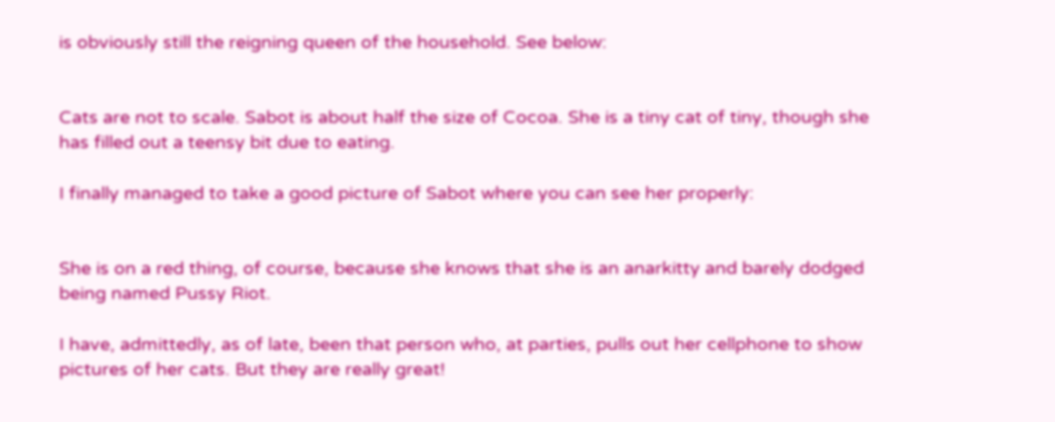is obviously still the reigning queen of the household. See below:


Cats are not to scale. Sabot is about half the size of Cocoa. She is a tiny cat of tiny, though she has filled out a teensy bit due to eating.

I finally managed to take a good picture of Sabot where you can see her properly:


She is on a red thing, of course, because she knows that she is an anarkitty and barely dodged being named Pussy Riot.

I have, admittedly, as of late, been that person who, at parties, pulls out her cellphone to show pictures of her cats. But they are really great!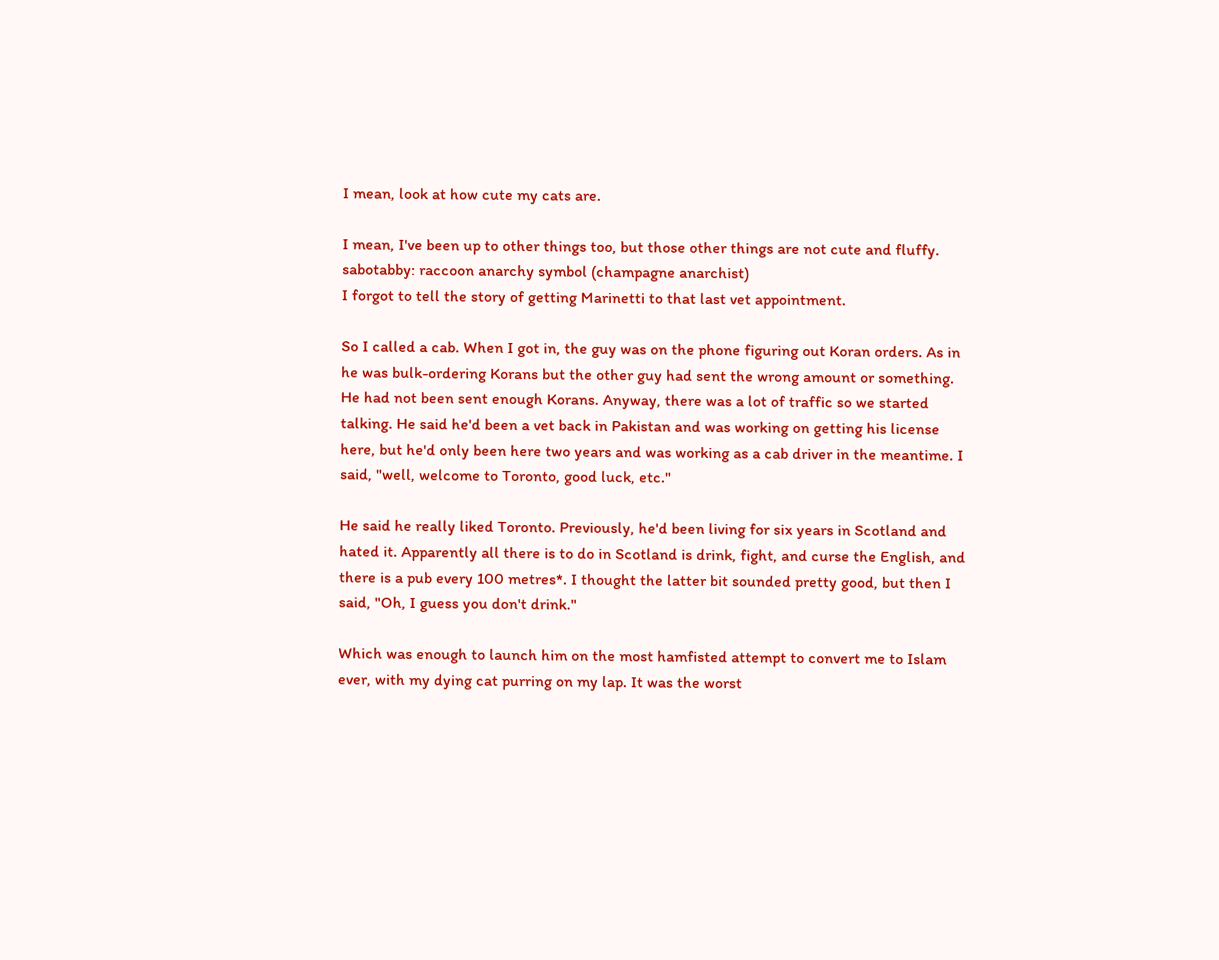I mean, look at how cute my cats are.

I mean, I've been up to other things too, but those other things are not cute and fluffy.
sabotabby: raccoon anarchy symbol (champagne anarchist)
I forgot to tell the story of getting Marinetti to that last vet appointment.

So I called a cab. When I got in, the guy was on the phone figuring out Koran orders. As in he was bulk-ordering Korans but the other guy had sent the wrong amount or something. He had not been sent enough Korans. Anyway, there was a lot of traffic so we started talking. He said he'd been a vet back in Pakistan and was working on getting his license here, but he'd only been here two years and was working as a cab driver in the meantime. I said, "well, welcome to Toronto, good luck, etc."

He said he really liked Toronto. Previously, he'd been living for six years in Scotland and hated it. Apparently all there is to do in Scotland is drink, fight, and curse the English, and there is a pub every 100 metres*. I thought the latter bit sounded pretty good, but then I said, "Oh, I guess you don't drink."

Which was enough to launch him on the most hamfisted attempt to convert me to Islam ever, with my dying cat purring on my lap. It was the worst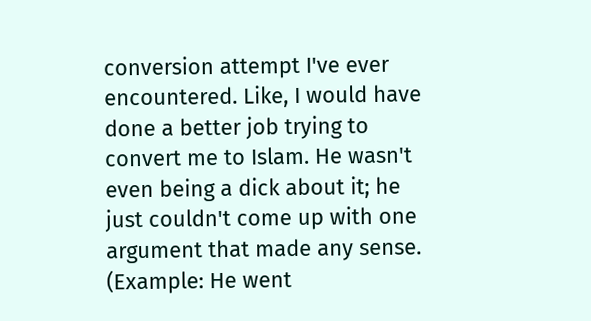conversion attempt I've ever encountered. Like, I would have done a better job trying to convert me to Islam. He wasn't even being a dick about it; he just couldn't come up with one argument that made any sense. (Example: He went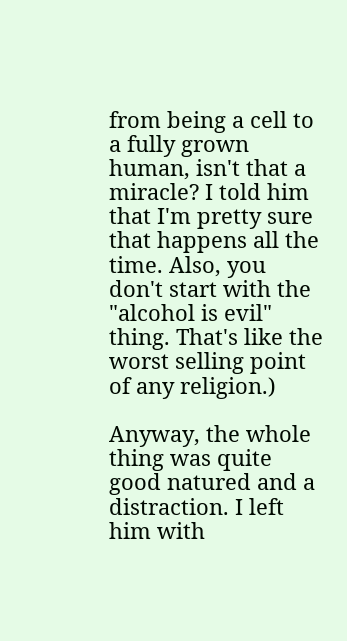from being a cell to a fully grown human, isn't that a miracle? I told him that I'm pretty sure that happens all the time. Also, you don't start with the "alcohol is evil" thing. That's like the worst selling point of any religion.)

Anyway, the whole thing was quite good natured and a distraction. I left him with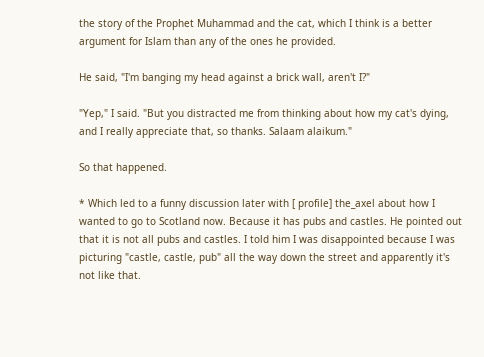the story of the Prophet Muhammad and the cat, which I think is a better argument for Islam than any of the ones he provided.

He said, "I'm banging my head against a brick wall, aren't I?"

"Yep," I said. "But you distracted me from thinking about how my cat's dying, and I really appreciate that, so thanks. Salaam alaikum."

So that happened.

* Which led to a funny discussion later with [ profile] the_axel about how I wanted to go to Scotland now. Because it has pubs and castles. He pointed out that it is not all pubs and castles. I told him I was disappointed because I was picturing "castle, castle, pub" all the way down the street and apparently it's not like that.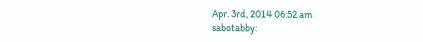Apr. 3rd, 2014 06:52 am
sabotabby: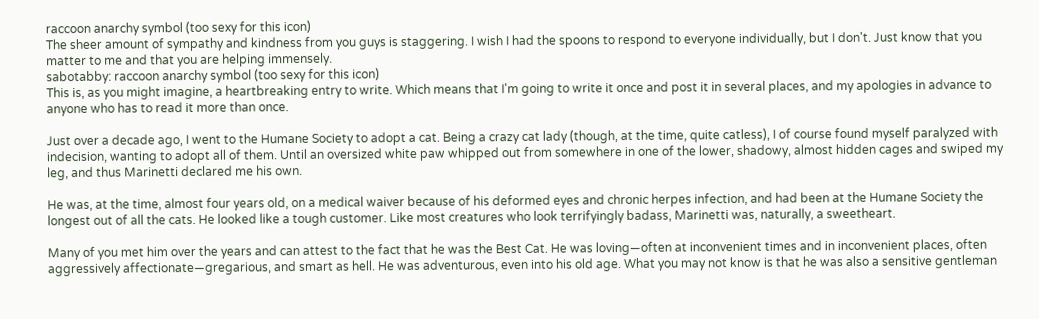raccoon anarchy symbol (too sexy for this icon)
The sheer amount of sympathy and kindness from you guys is staggering. I wish I had the spoons to respond to everyone individually, but I don't. Just know that you matter to me and that you are helping immensely.
sabotabby: raccoon anarchy symbol (too sexy for this icon)
This is, as you might imagine, a heartbreaking entry to write. Which means that I'm going to write it once and post it in several places, and my apologies in advance to anyone who has to read it more than once.

Just over a decade ago, I went to the Humane Society to adopt a cat. Being a crazy cat lady (though, at the time, quite catless), I of course found myself paralyzed with indecision, wanting to adopt all of them. Until an oversized white paw whipped out from somewhere in one of the lower, shadowy, almost hidden cages and swiped my leg, and thus Marinetti declared me his own.

He was, at the time, almost four years old, on a medical waiver because of his deformed eyes and chronic herpes infection, and had been at the Humane Society the longest out of all the cats. He looked like a tough customer. Like most creatures who look terrifyingly badass, Marinetti was, naturally, a sweetheart.

Many of you met him over the years and can attest to the fact that he was the Best Cat. He was loving—often at inconvenient times and in inconvenient places, often aggressively affectionate—gregarious, and smart as hell. He was adventurous, even into his old age. What you may not know is that he was also a sensitive gentleman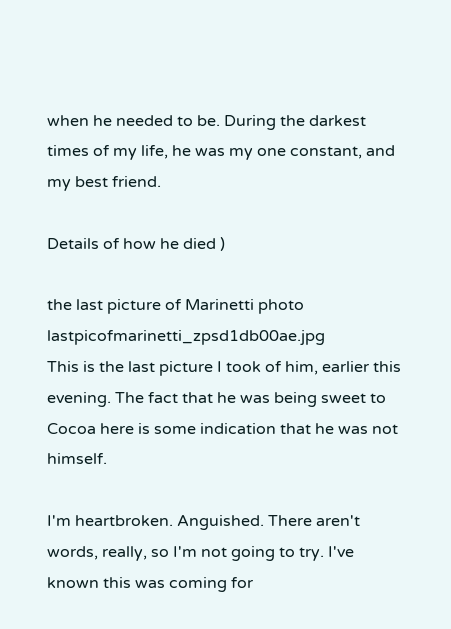when he needed to be. During the darkest times of my life, he was my one constant, and my best friend.

Details of how he died )

the last picture of Marinetti photo lastpicofmarinetti_zpsd1db00ae.jpg
This is the last picture I took of him, earlier this evening. The fact that he was being sweet to Cocoa here is some indication that he was not himself.

I'm heartbroken. Anguished. There aren't words, really, so I'm not going to try. I've known this was coming for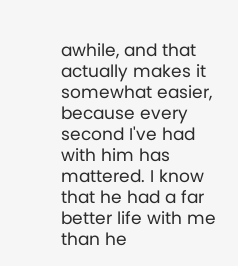awhile, and that actually makes it somewhat easier, because every second I've had with him has mattered. I know that he had a far better life with me than he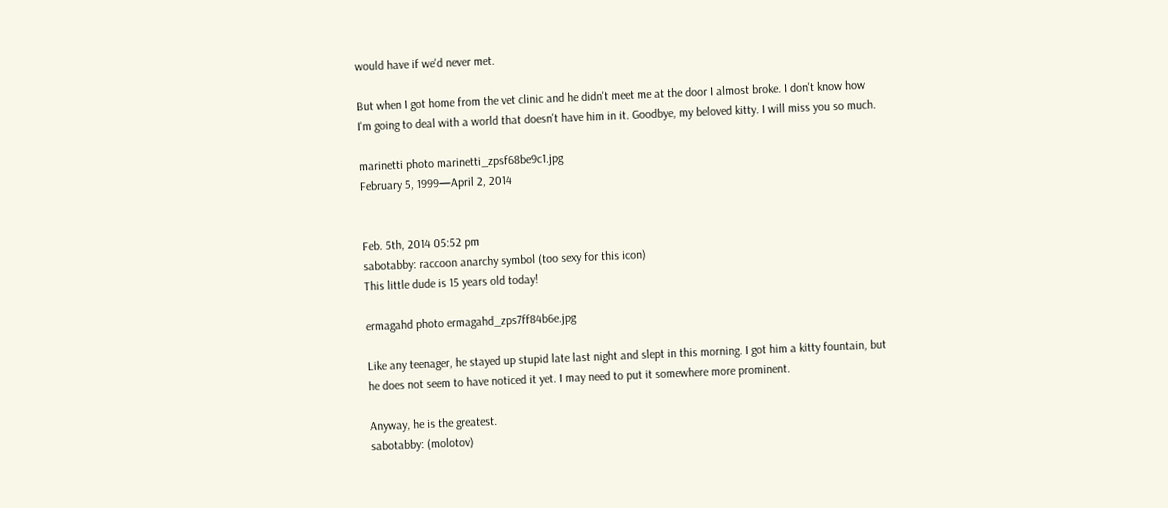would have if we'd never met.

But when I got home from the vet clinic and he didn't meet me at the door I almost broke. I don't know how I'm going to deal with a world that doesn't have him in it. Goodbye, my beloved kitty. I will miss you so much.

marinetti photo marinetti_zpsf68be9c1.jpg
February 5, 1999—April 2, 2014


Feb. 5th, 2014 05:52 pm
sabotabby: raccoon anarchy symbol (too sexy for this icon)
This little dude is 15 years old today!

ermagahd photo ermagahd_zps7ff84b6e.jpg

Like any teenager, he stayed up stupid late last night and slept in this morning. I got him a kitty fountain, but he does not seem to have noticed it yet. I may need to put it somewhere more prominent.

Anyway, he is the greatest.
sabotabby: (molotov)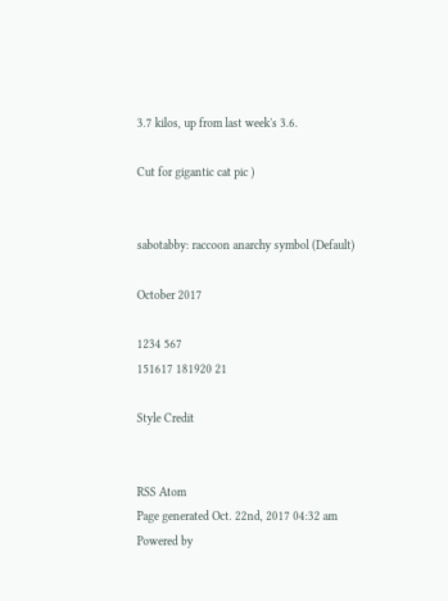3.7 kilos, up from last week's 3.6.

Cut for gigantic cat pic )


sabotabby: raccoon anarchy symbol (Default)

October 2017

1234 567
151617 181920 21

Style Credit


RSS Atom
Page generated Oct. 22nd, 2017 04:32 am
Powered by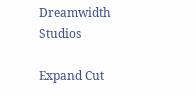Dreamwidth Studios

Expand Cut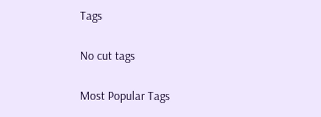Tags

No cut tags

Most Popular Tags